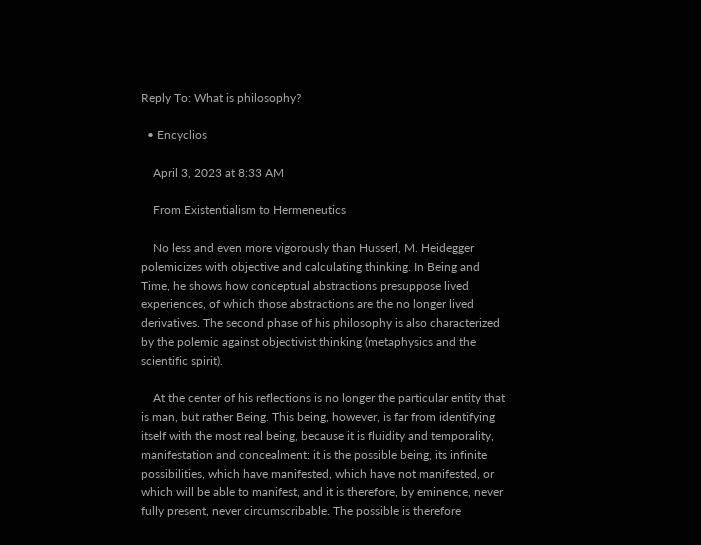Reply To: What is philosophy?

  • Encyclios

    April 3, 2023 at 8:33 AM

    From Existentialism to Hermeneutics

    No less and even more vigorously than Husserl, M. Heidegger polemicizes with objective and calculating thinking. In Being and Time, he shows how conceptual abstractions presuppose lived experiences, of which those abstractions are the no longer lived derivatives. The second phase of his philosophy is also characterized by the polemic against objectivist thinking (metaphysics and the scientific spirit).

    At the center of his reflections is no longer the particular entity that is man, but rather Being. This being, however, is far from identifying itself with the most real being, because it is fluidity and temporality, manifestation and concealment: it is the possible being, its infinite possibilities, which have manifested, which have not manifested, or which will be able to manifest, and it is therefore, by eminence, never fully present, never circumscribable. The possible is therefore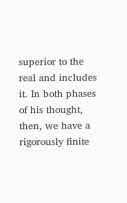superior to the real and includes it. In both phases of his thought, then, we have a rigorously finite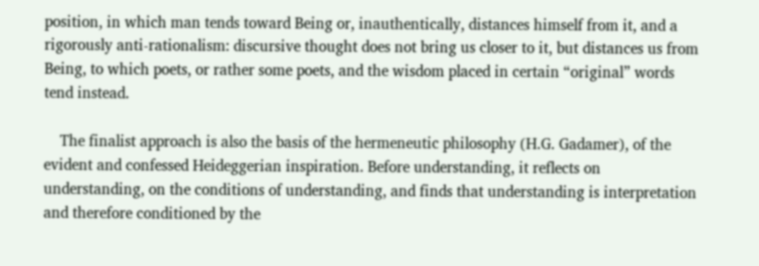position, in which man tends toward Being or, inauthentically, distances himself from it, and a rigorously anti-rationalism: discursive thought does not bring us closer to it, but distances us from Being, to which poets, or rather some poets, and the wisdom placed in certain “original” words tend instead.

    The finalist approach is also the basis of the hermeneutic philosophy (H.G. Gadamer), of the evident and confessed Heideggerian inspiration. Before understanding, it reflects on understanding, on the conditions of understanding, and finds that understanding is interpretation and therefore conditioned by the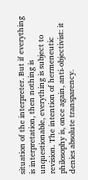situation of the interpreter. But if everything is interpretation, then nothing is unquestionable, everything is subject to revision. The intention of hermeneutic philosophy is, once again, anti-objectivist: it denies absolute transparency.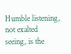Humble listening, not exalted seeing, is the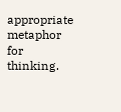appropriate metaphor for thinking.